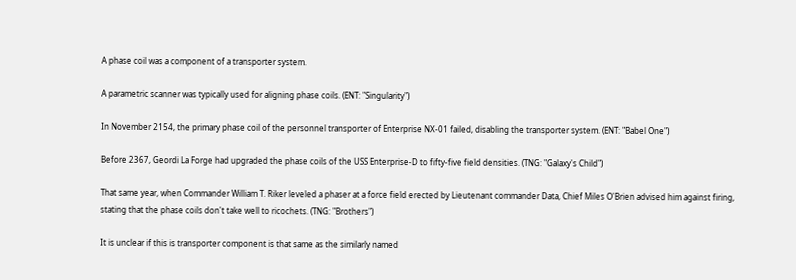A phase coil was a component of a transporter system.

A parametric scanner was typically used for aligning phase coils. (ENT: "Singularity")

In November 2154, the primary phase coil of the personnel transporter of Enterprise NX-01 failed, disabling the transporter system. (ENT: "Babel One")

Before 2367, Geordi La Forge had upgraded the phase coils of the USS Enterprise-D to fifty-five field densities. (TNG: "Galaxy's Child")

That same year, when Commander William T. Riker leveled a phaser at a force field erected by Lieutenant commander Data, Chief Miles O'Brien advised him against firing, stating that the phase coils don't take well to ricochets. (TNG: "Brothers")

It is unclear if this is transporter component is that same as the similarly named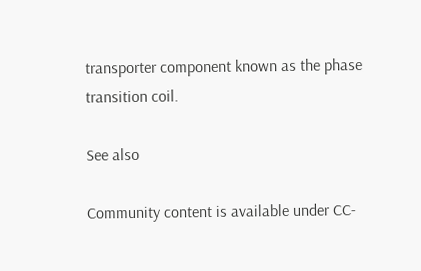transporter component known as the phase transition coil.

See also

Community content is available under CC-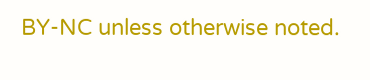BY-NC unless otherwise noted.